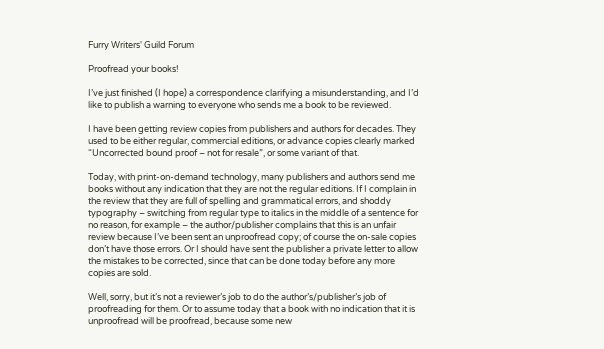Furry Writers' Guild Forum

Proofread your books!

I’ve just finished (I hope) a correspondence clarifying a misunderstanding, and I’d like to publish a warning to everyone who sends me a book to be reviewed.

I have been getting review copies from publishers and authors for decades. They used to be either regular, commercial editions, or advance copies clearly marked “Uncorrected bound proof – not for resale”, or some variant of that.

Today, with print-on-demand technology, many publishers and authors send me books without any indication that they are not the regular editions. If I complain in the review that they are full of spelling and grammatical errors, and shoddy typography – switching from regular type to italics in the middle of a sentence for no reason, for example – the author/publisher complains that this is an unfair review because I’ve been sent an unproofread copy; of course the on-sale copies don’t have those errors. Or I should have sent the publisher a private letter to allow the mistakes to be corrected, since that can be done today before any more copies are sold.

Well, sorry, but it’s not a reviewer’s job to do the author’s/publisher’s job of proofreading for them. Or to assume today that a book with no indication that it is unproofread will be proofread, because some new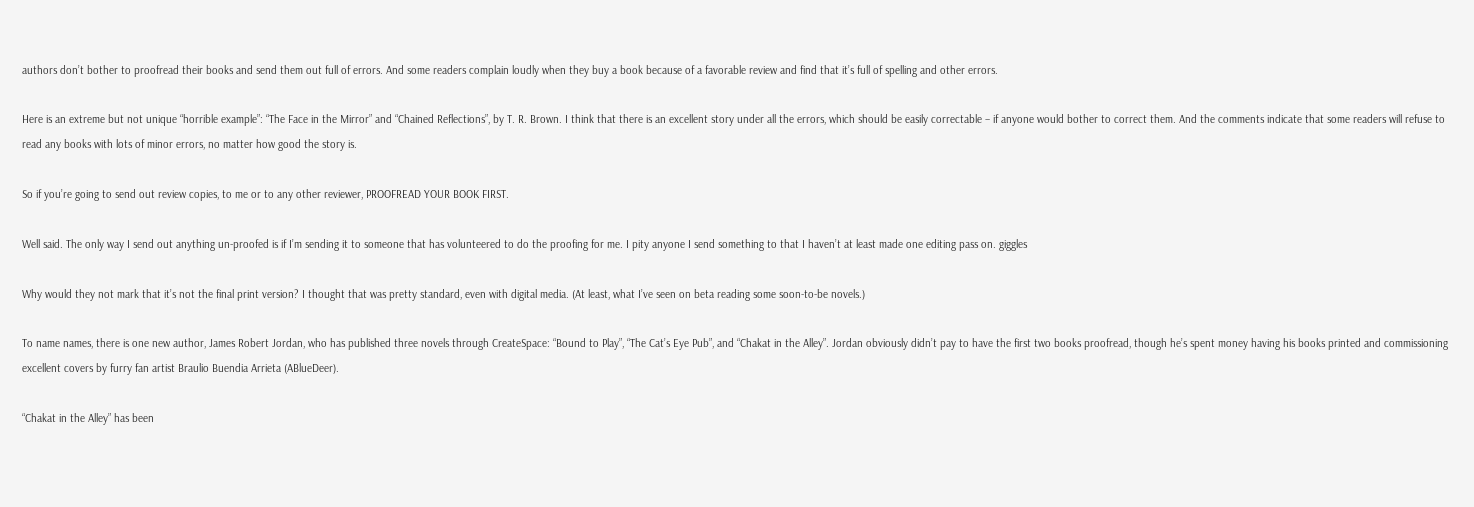authors don’t bother to proofread their books and send them out full of errors. And some readers complain loudly when they buy a book because of a favorable review and find that it’s full of spelling and other errors.

Here is an extreme but not unique “horrible example”: “The Face in the Mirror” and “Chained Reflections”, by T. R. Brown. I think that there is an excellent story under all the errors, which should be easily correctable – if anyone would bother to correct them. And the comments indicate that some readers will refuse to read any books with lots of minor errors, no matter how good the story is.

So if you’re going to send out review copies, to me or to any other reviewer, PROOFREAD YOUR BOOK FIRST.

Well said. The only way I send out anything un-proofed is if I’m sending it to someone that has volunteered to do the proofing for me. I pity anyone I send something to that I haven’t at least made one editing pass on. giggles

Why would they not mark that it’s not the final print version? I thought that was pretty standard, even with digital media. (At least, what I’ve seen on beta reading some soon-to-be novels.)

To name names, there is one new author, James Robert Jordan, who has published three novels through CreateSpace: “Bound to Play”, “The Cat’s Eye Pub”, and “Chakat in the Alley”. Jordan obviously didn’t pay to have the first two books proofread, though he’s spent money having his books printed and commissioning excellent covers by furry fan artist Braulio Buendia Arrieta (ABlueDeer).

“Chakat in the Alley” has been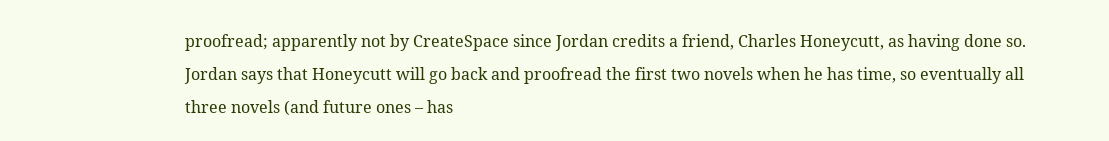proofread; apparently not by CreateSpace since Jordan credits a friend, Charles Honeycutt, as having done so. Jordan says that Honeycutt will go back and proofread the first two novels when he has time, so eventually all three novels (and future ones – has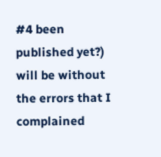#4 been published yet?) will be without the errors that I complained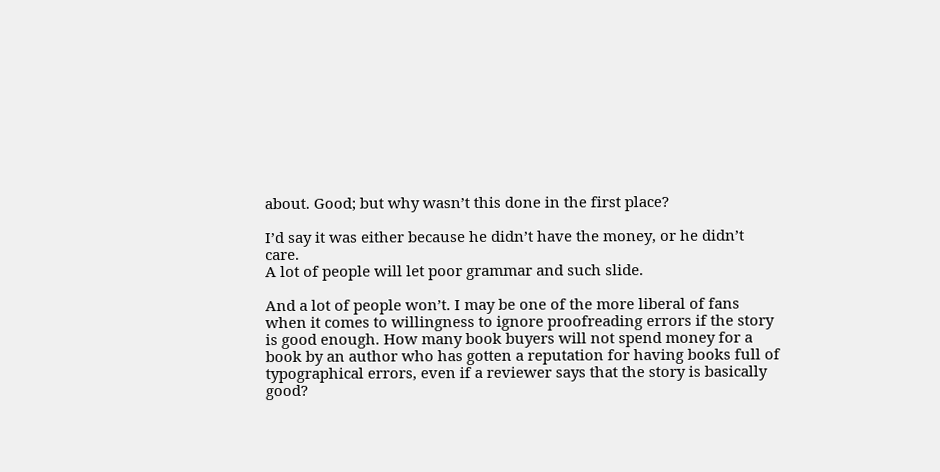about. Good; but why wasn’t this done in the first place?

I’d say it was either because he didn’t have the money, or he didn’t care.
A lot of people will let poor grammar and such slide.

And a lot of people won’t. I may be one of the more liberal of fans when it comes to willingness to ignore proofreading errors if the story is good enough. How many book buyers will not spend money for a book by an author who has gotten a reputation for having books full of typographical errors, even if a reviewer says that the story is basically good?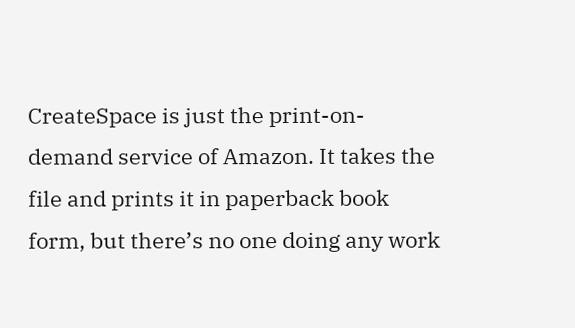CreateSpace is just the print-on-demand service of Amazon. It takes the file and prints it in paperback book form, but there’s no one doing any work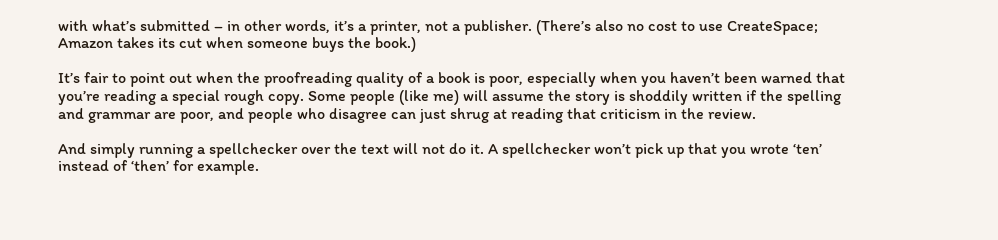with what’s submitted – in other words, it’s a printer, not a publisher. (There’s also no cost to use CreateSpace; Amazon takes its cut when someone buys the book.)

It’s fair to point out when the proofreading quality of a book is poor, especially when you haven’t been warned that you’re reading a special rough copy. Some people (like me) will assume the story is shoddily written if the spelling and grammar are poor, and people who disagree can just shrug at reading that criticism in the review.

And simply running a spellchecker over the text will not do it. A spellchecker won’t pick up that you wrote ‘ten’ instead of ‘then’ for example.